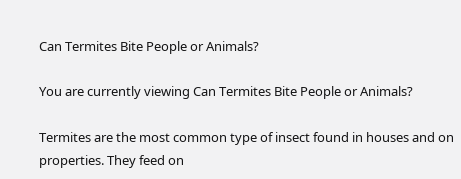Can Termites Bite People or Animals?

You are currently viewing Can Termites Bite People or Animals?

Termites are the most common type of insect found in houses and on properties. They feed on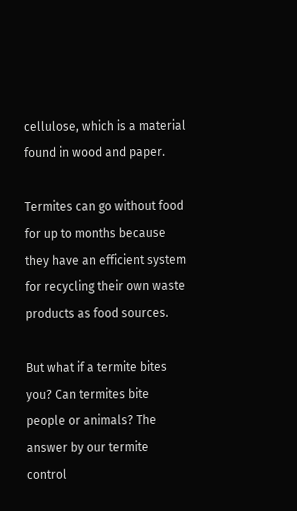cellulose, which is a material found in wood and paper.

Termites can go without food for up to months because they have an efficient system for recycling their own waste products as food sources.

But what if a termite bites you? Can termites bite people or animals? The answer by our termite control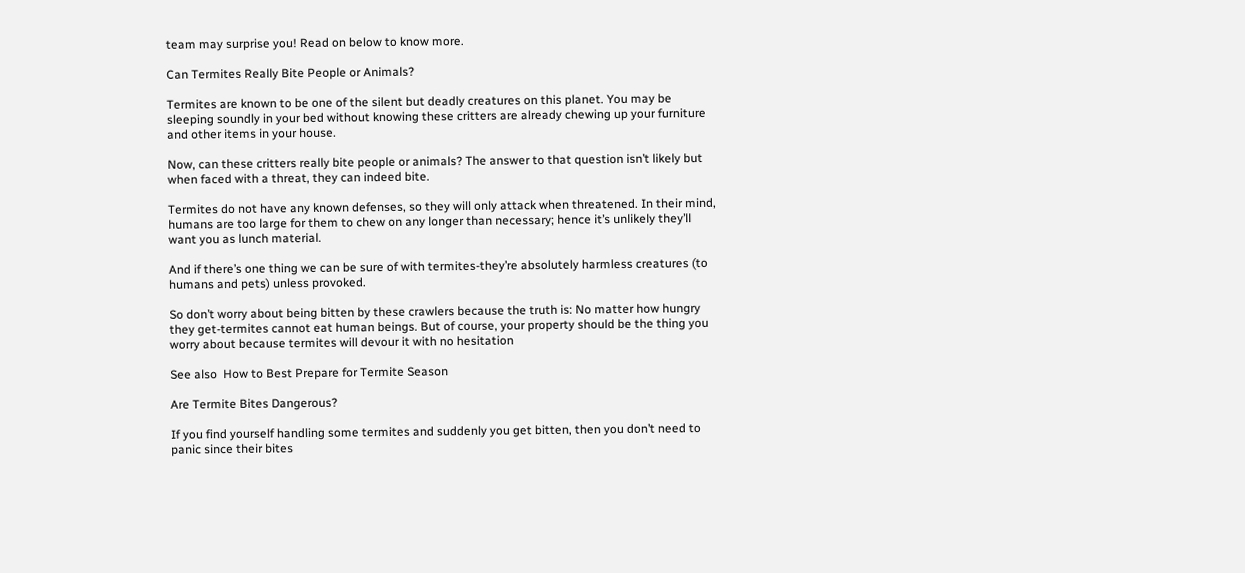team may surprise you! Read on below to know more.

Can Termites Really Bite People or Animals?

Termites are known to be one of the silent but deadly creatures on this planet. You may be sleeping soundly in your bed without knowing these critters are already chewing up your furniture and other items in your house.

Now, can these critters really bite people or animals? The answer to that question isn’t likely but when faced with a threat, they can indeed bite.

Termites do not have any known defenses, so they will only attack when threatened. In their mind, humans are too large for them to chew on any longer than necessary; hence it’s unlikely they’ll want you as lunch material.

And if there’s one thing we can be sure of with termites-they’re absolutely harmless creatures (to humans and pets) unless provoked.

So don’t worry about being bitten by these crawlers because the truth is: No matter how hungry they get-termites cannot eat human beings. But of course, your property should be the thing you worry about because termites will devour it with no hesitation

See also  How to Best Prepare for Termite Season

Are Termite Bites Dangerous?

If you find yourself handling some termites and suddenly you get bitten, then you don’t need to panic since their bites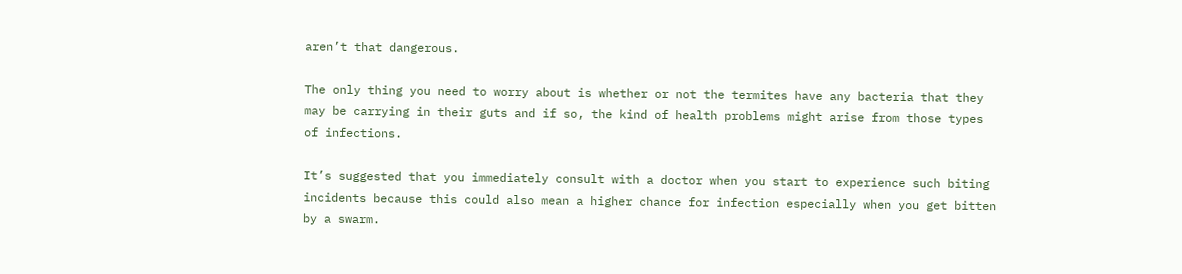aren’t that dangerous.

The only thing you need to worry about is whether or not the termites have any bacteria that they may be carrying in their guts and if so, the kind of health problems might arise from those types of infections.

It’s suggested that you immediately consult with a doctor when you start to experience such biting incidents because this could also mean a higher chance for infection especially when you get bitten by a swarm.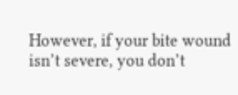However, if your bite wound isn’t severe, you don’t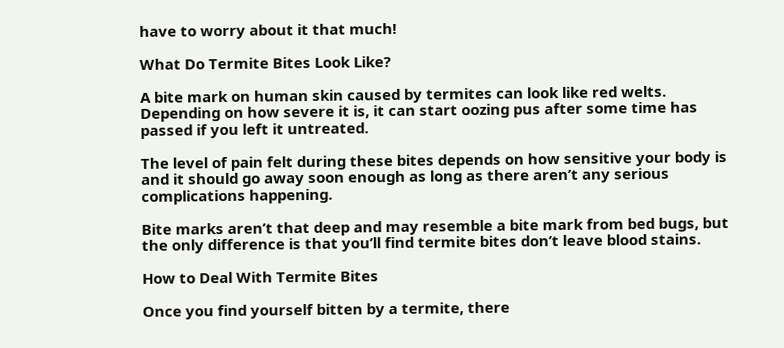have to worry about it that much!

What Do Termite Bites Look Like?

A bite mark on human skin caused by termites can look like red welts. Depending on how severe it is, it can start oozing pus after some time has passed if you left it untreated.

The level of pain felt during these bites depends on how sensitive your body is and it should go away soon enough as long as there aren’t any serious complications happening.

Bite marks aren’t that deep and may resemble a bite mark from bed bugs, but the only difference is that you’ll find termite bites don’t leave blood stains.

How to Deal With Termite Bites

Once you find yourself bitten by a termite, there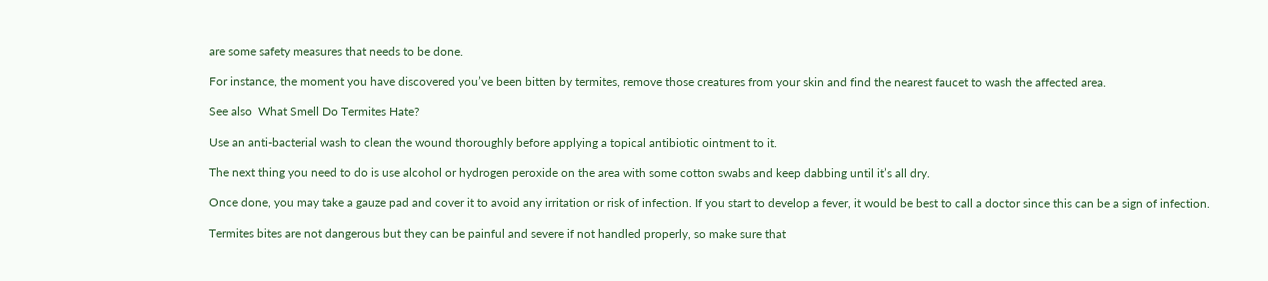are some safety measures that needs to be done.

For instance, the moment you have discovered you’ve been bitten by termites, remove those creatures from your skin and find the nearest faucet to wash the affected area.

See also  What Smell Do Termites Hate?

Use an anti-bacterial wash to clean the wound thoroughly before applying a topical antibiotic ointment to it.

The next thing you need to do is use alcohol or hydrogen peroxide on the area with some cotton swabs and keep dabbing until it’s all dry.

Once done, you may take a gauze pad and cover it to avoid any irritation or risk of infection. If you start to develop a fever, it would be best to call a doctor since this can be a sign of infection.

Termites bites are not dangerous but they can be painful and severe if not handled properly, so make sure that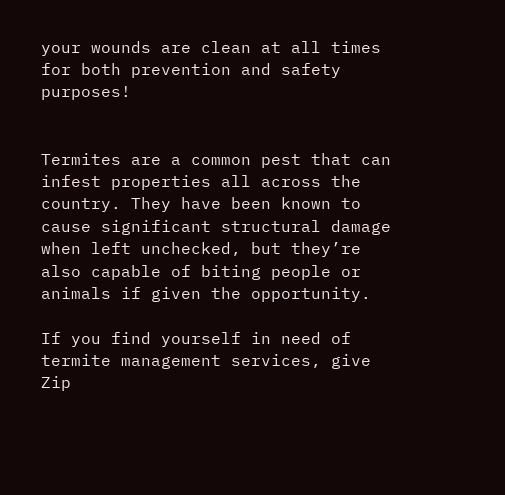your wounds are clean at all times for both prevention and safety purposes!


Termites are a common pest that can infest properties all across the country. They have been known to cause significant structural damage when left unchecked, but they’re also capable of biting people or animals if given the opportunity.

If you find yourself in need of termite management services, give Zip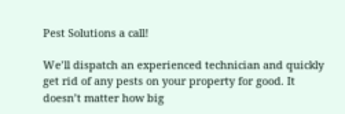Pest Solutions a call!

We’ll dispatch an experienced technician and quickly get rid of any pests on your property for good. It doesn’t matter how big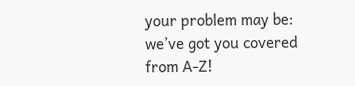your problem may be: we’ve got you covered from A-Z!